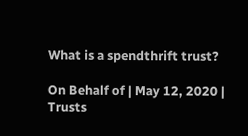What is a spendthrift trust?

On Behalf of | May 12, 2020 | Trusts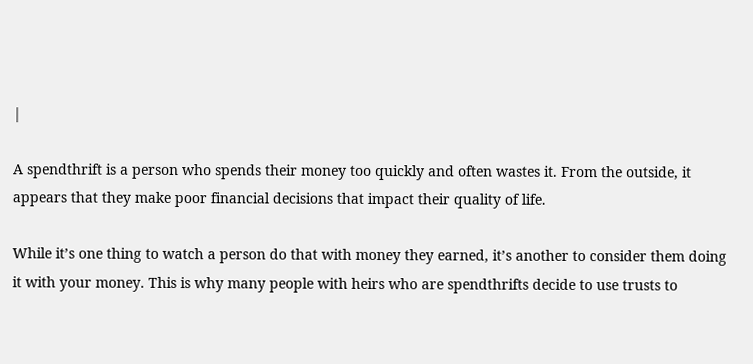|

A spendthrift is a person who spends their money too quickly and often wastes it. From the outside, it appears that they make poor financial decisions that impact their quality of life.

While it’s one thing to watch a person do that with money they earned, it’s another to consider them doing it with your money. This is why many people with heirs who are spendthrifts decide to use trusts to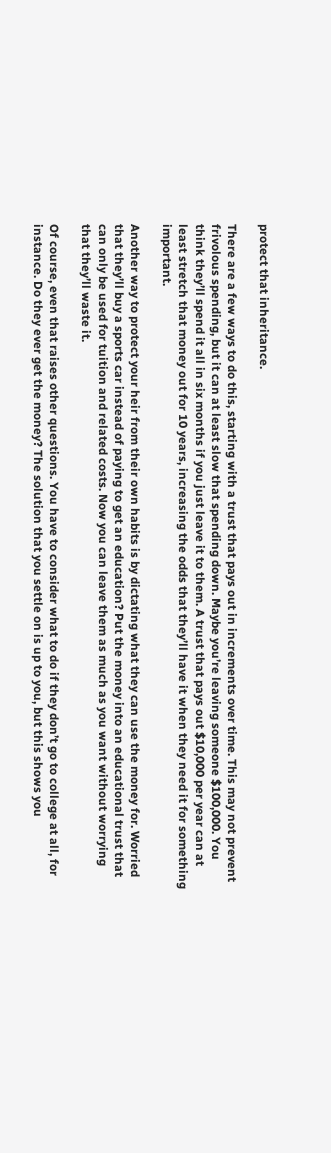protect that inheritance.

There are a few ways to do this, starting with a trust that pays out in increments over time. This may not prevent frivolous spending, but it can at least slow that spending down. Maybe you’re leaving someone $100,000. You think they’ll spend it all in six months if you just leave it to them. A trust that pays out $10,000 per year can at least stretch that money out for 10 years, increasing the odds that they’ll have it when they need it for something important.

Another way to protect your heir from their own habits is by dictating what they can use the money for. Worried that they’ll buy a sports car instead of paying to get an education? Put the money into an educational trust that can only be used for tuition and related costs. Now you can leave them as much as you want without worrying that they’ll waste it.

Of course, even that raises other questions. You have to consider what to do if they don’t go to college at all, for instance. Do they ever get the money? The solution that you settle on is up to you, but this shows you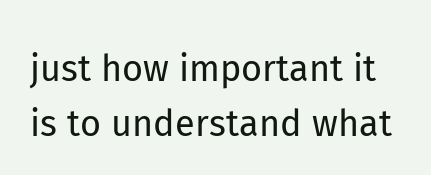just how important it is to understand what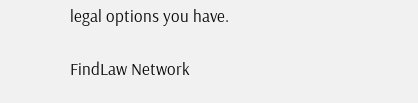legal options you have.

FindLaw Network